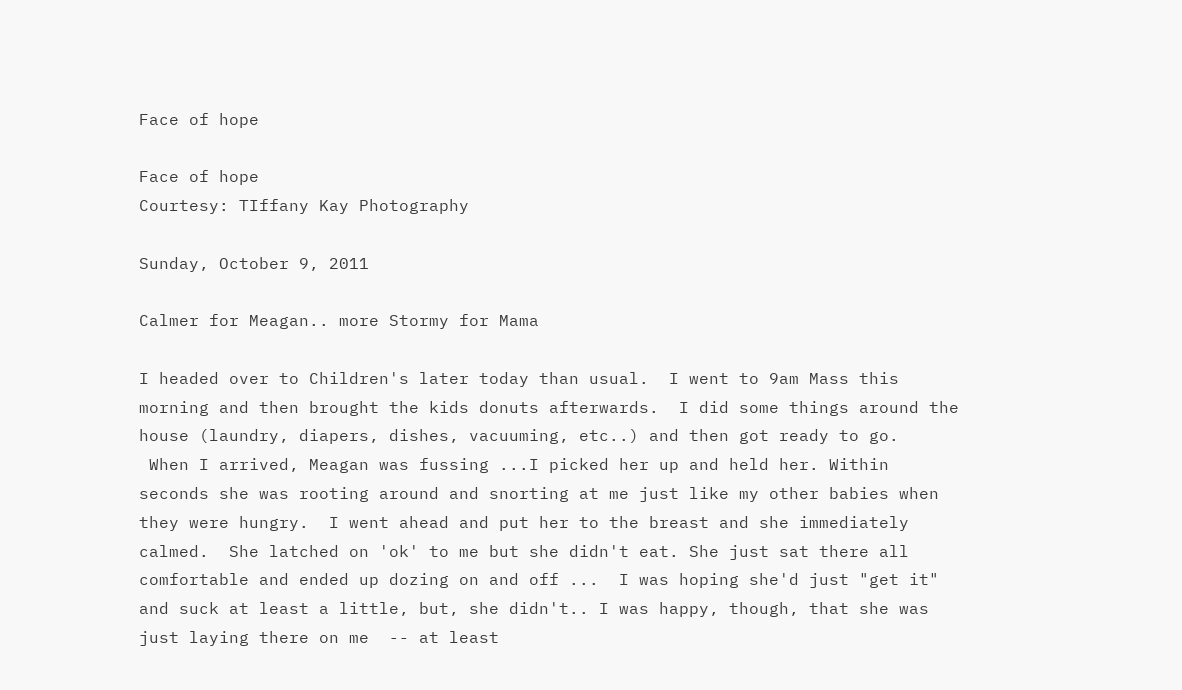Face of hope

Face of hope
Courtesy: TIffany Kay Photography

Sunday, October 9, 2011

Calmer for Meagan.. more Stormy for Mama

I headed over to Children's later today than usual.  I went to 9am Mass this morning and then brought the kids donuts afterwards.  I did some things around the house (laundry, diapers, dishes, vacuuming, etc..) and then got ready to go.
 When I arrived, Meagan was fussing ...I picked her up and held her. Within seconds she was rooting around and snorting at me just like my other babies when they were hungry.  I went ahead and put her to the breast and she immediately calmed.  She latched on 'ok' to me but she didn't eat. She just sat there all comfortable and ended up dozing on and off ...  I was hoping she'd just "get it" and suck at least a little, but, she didn't.. I was happy, though, that she was just laying there on me  -- at least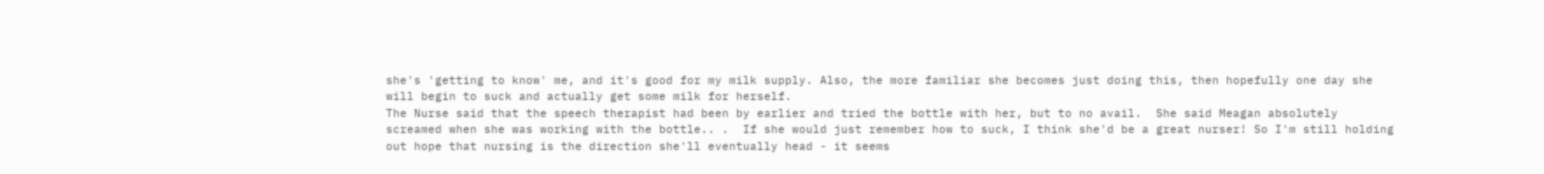she's 'getting to know' me, and it's good for my milk supply. Also, the more familiar she becomes just doing this, then hopefully one day she will begin to suck and actually get some milk for herself.
The Nurse said that the speech therapist had been by earlier and tried the bottle with her, but to no avail.  She said Meagan absolutely screamed when she was working with the bottle.. .  If she would just remember how to suck, I think she'd be a great nurser! So I'm still holding out hope that nursing is the direction she'll eventually head - it seems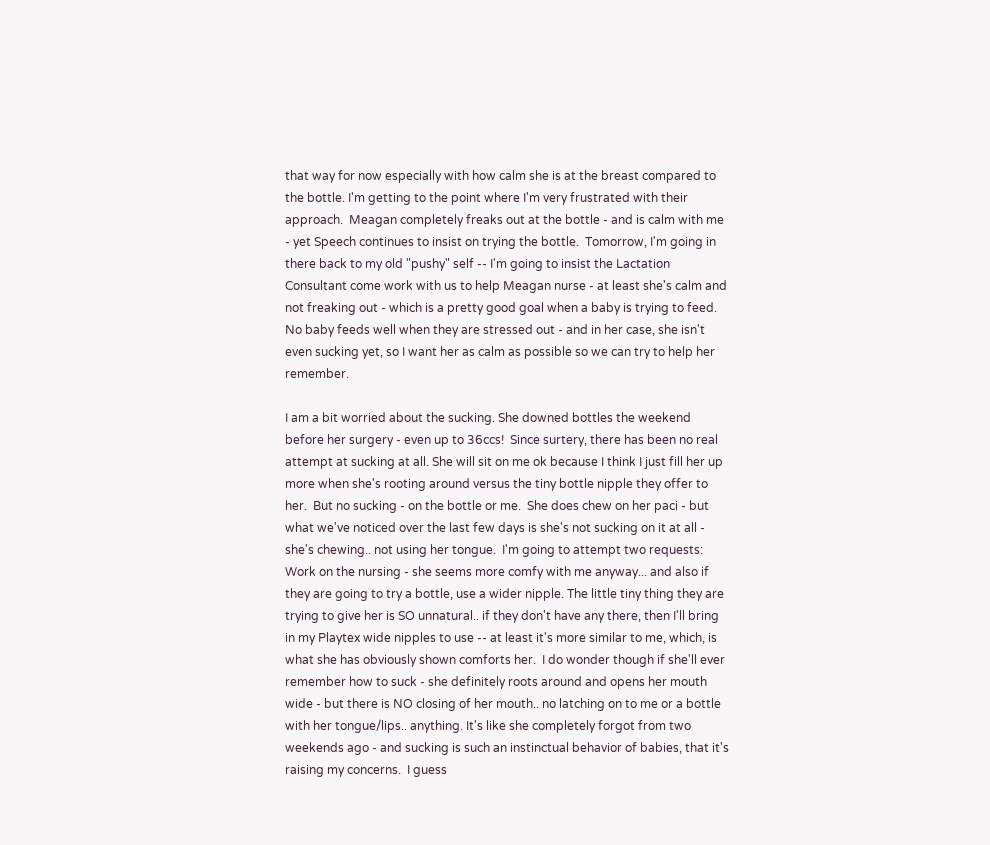that way for now especially with how calm she is at the breast compared to the bottle. I'm getting to the point where I'm very frustrated with their approach.  Meagan completely freaks out at the bottle - and is calm with me - yet Speech continues to insist on trying the bottle.  Tomorrow, I'm going in there back to my old "pushy" self -- I'm going to insist the Lactation Consultant come work with us to help Meagan nurse - at least she's calm and not freaking out - which is a pretty good goal when a baby is trying to feed. No baby feeds well when they are stressed out - and in her case, she isn't even sucking yet, so I want her as calm as possible so we can try to help her remember.

I am a bit worried about the sucking. She downed bottles the weekend before her surgery - even up to 36ccs!  Since surtery, there has been no real attempt at sucking at all. She will sit on me ok because I think I just fill her up more when she's rooting around versus the tiny bottle nipple they offer to her.  But no sucking - on the bottle or me.  She does chew on her paci - but what we've noticed over the last few days is she's not sucking on it at all - she's chewing.. not using her tongue.  I'm going to attempt two requests: Work on the nursing - she seems more comfy with me anyway... and also if they are going to try a bottle, use a wider nipple. The little tiny thing they are trying to give her is SO unnatural.. if they don't have any there, then I'll bring in my Playtex wide nipples to use -- at least it's more similar to me, which, is what she has obviously shown comforts her.  I do wonder though if she'll ever remember how to suck - she definitely roots around and opens her mouth wide - but there is NO closing of her mouth.. no latching on to me or a bottle with her tongue/lips.. anything. It's like she completely forgot from two weekends ago - and sucking is such an instinctual behavior of babies, that it's raising my concerns.  I guess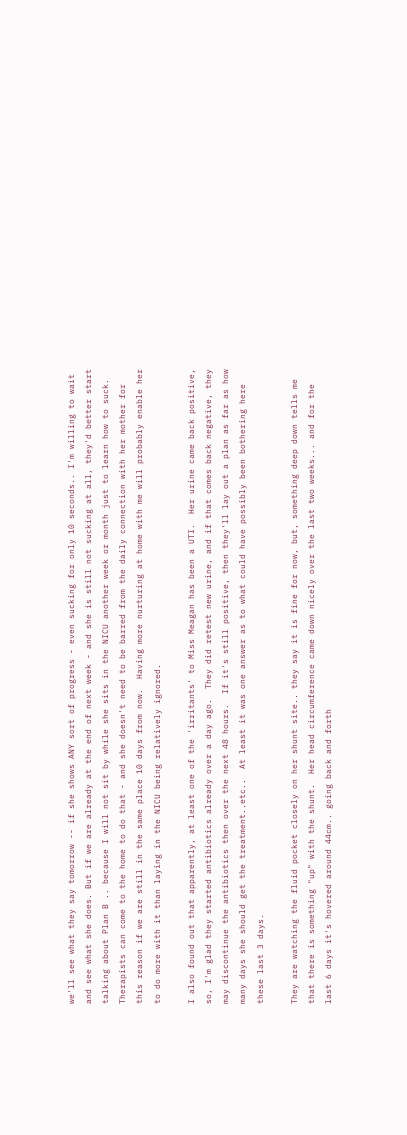we'll see what they say tomorrow -- if she shows ANY sort of progress - even sucking for only 10 seconds.. I'm willing to wait and see what she does. But if we are already at the end of next week - and she is still not sucking at all, they'd better start talking about Plan B .. because I will not sit by while she sits in the NICU another week or month just to learn how to suck.  Therapists can come to the home to do that - and she doesn't need to be barred from the daily connection with her mother for this reason if we are still in the same place 10 days from now.  Having more nurturing at home with me will probably enable her to do more with it than laying in the NICU being relatively ignored.

I also found out that apparently, at least one of the 'irritants' to Miss Meagan has been a UTI.  Her urine came back positive, so, I'm glad they started antibiotics already over a day ago.  They did retest new urine, and if that comes back negative, they may discontinue the antibiotics then over the next 48 hours.  If it's still positive, then they'll lay out a plan as far as how many days she should get the treatment..etc..  At least it was one answer as to what could have possibly been bothering here these last 3 days.

They are watching the fluid pocket closely on her shunt site.. they say it is fine for now, but, something deep down tells me that there is something "up" with the shunt.  Her head circumference came down nicely over the last two weeks... and for the last 6 days it's hovered around 44cm.. going back and forth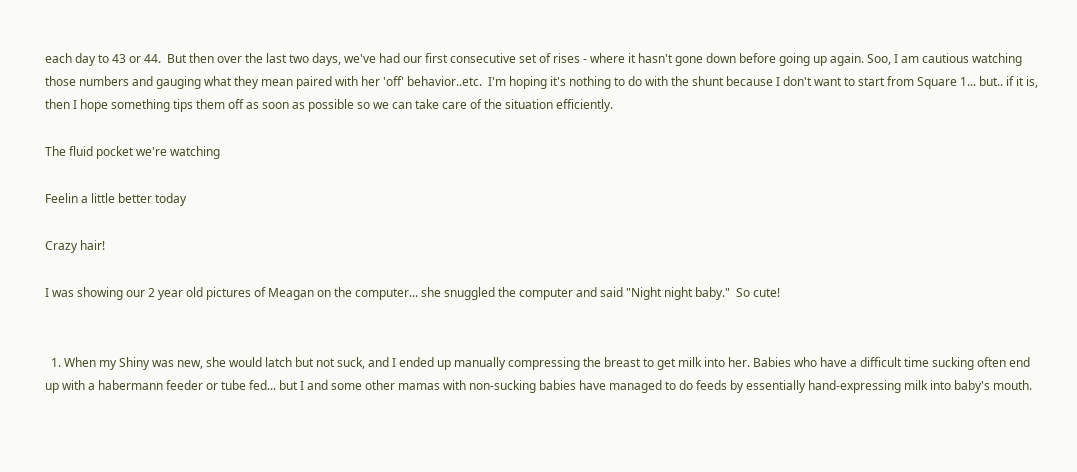each day to 43 or 44.  But then over the last two days, we've had our first consecutive set of rises - where it hasn't gone down before going up again. Soo, I am cautious watching those numbers and gauging what they mean paired with her 'off' behavior..etc.  I'm hoping it's nothing to do with the shunt because I don't want to start from Square 1... but.. if it is, then I hope something tips them off as soon as possible so we can take care of the situation efficiently.

The fluid pocket we're watching

Feelin a little better today

Crazy hair!

I was showing our 2 year old pictures of Meagan on the computer... she snuggled the computer and said "Night night baby."  So cute!


  1. When my Shiny was new, she would latch but not suck, and I ended up manually compressing the breast to get milk into her. Babies who have a difficult time sucking often end up with a habermann feeder or tube fed... but I and some other mamas with non-sucking babies have managed to do feeds by essentially hand-expressing milk into baby's mouth.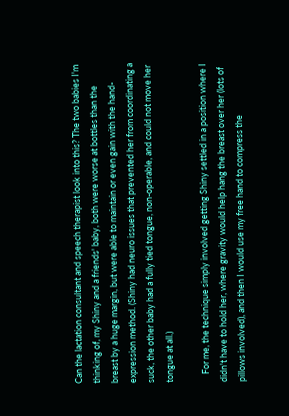Can the lactation consultant and speech therapist look into this? The two babies I'm thinking of, my Shiny and a friends' baby, both were worse at bottles than the breast by a huge margin, but were able to maintain or even gain with the hand-expression method. (Shiny had neuro issues that prevented her from coordinating a suck, the other baby had a fully tied tongue, non-operable, and could not move her tongue at all.)

    For me, the technique simply involved getting Shiny settled in a position where I didn't have to hold her, where gravity would help hang the breast over her (lots of pillows involved), and then I would use my free hand to compress the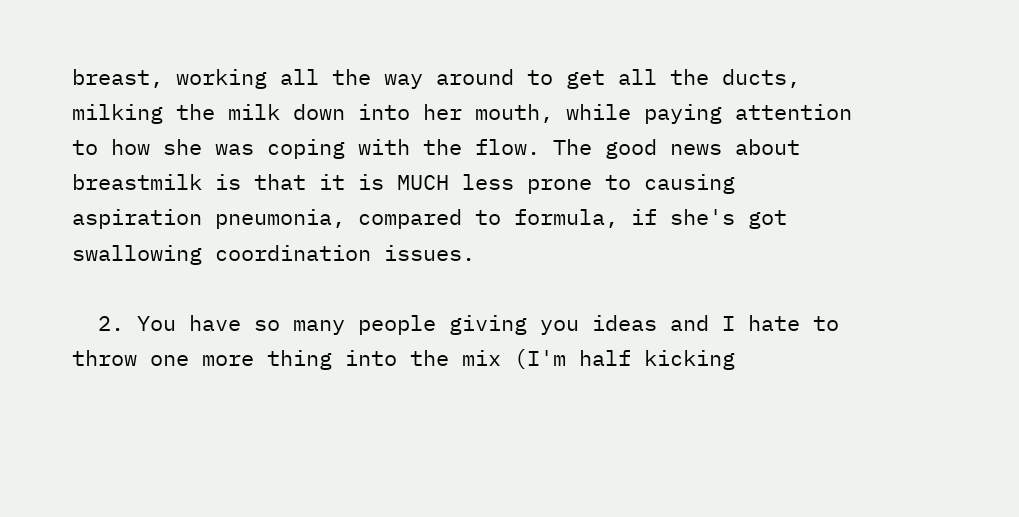breast, working all the way around to get all the ducts, milking the milk down into her mouth, while paying attention to how she was coping with the flow. The good news about breastmilk is that it is MUCH less prone to causing aspiration pneumonia, compared to formula, if she's got swallowing coordination issues.

  2. You have so many people giving you ideas and I hate to throw one more thing into the mix (I'm half kicking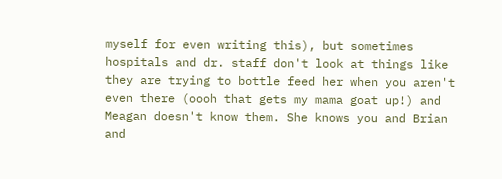myself for even writing this), but sometimes hospitals and dr. staff don't look at things like they are trying to bottle feed her when you aren't even there (oooh that gets my mama goat up!) and Meagan doesn't know them. She knows you and Brian and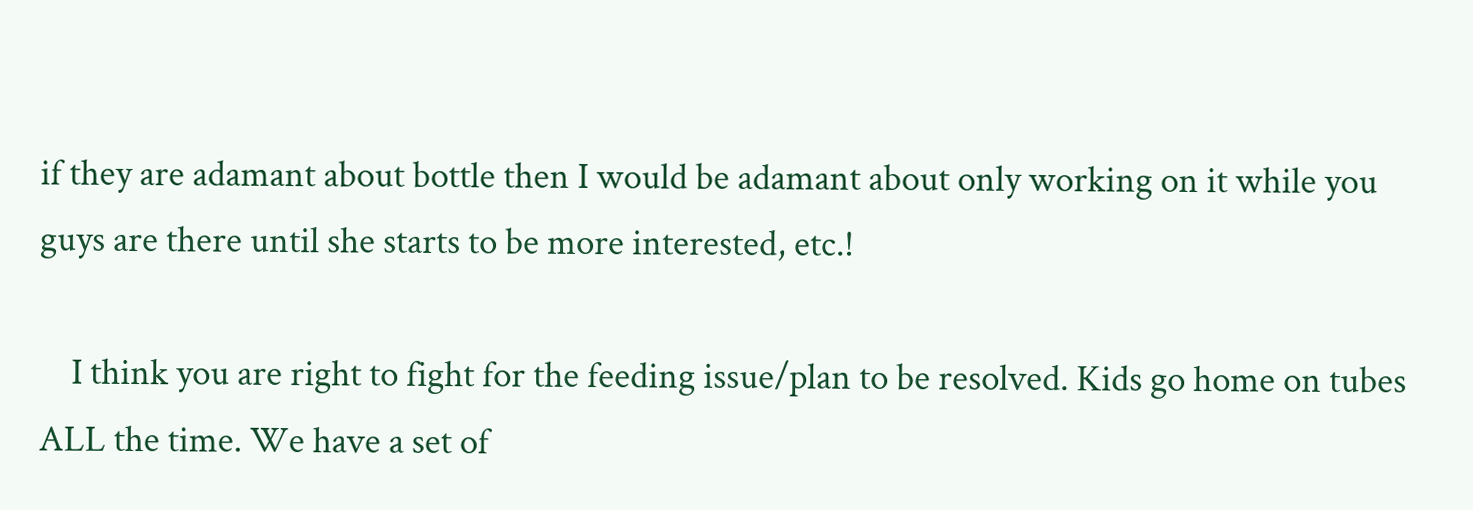if they are adamant about bottle then I would be adamant about only working on it while you guys are there until she starts to be more interested, etc.!

    I think you are right to fight for the feeding issue/plan to be resolved. Kids go home on tubes ALL the time. We have a set of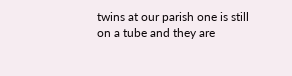twins at our parish one is still on a tube and they are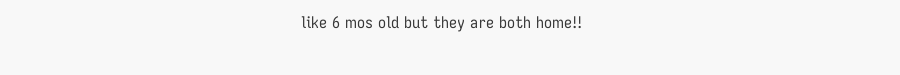like 6 mos old but they are both home!!